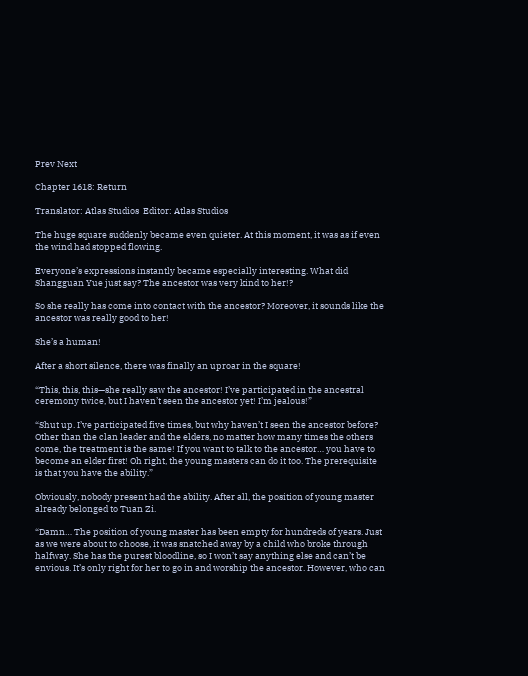Prev Next

Chapter 1618: Return

Translator: Atlas Studios  Editor: Atlas Studios

The huge square suddenly became even quieter. At this moment, it was as if even the wind had stopped flowing.

Everyone’s expressions instantly became especially interesting. What did Shangguan Yue just say? The ancestor was very kind to her!?

So she really has come into contact with the ancestor? Moreover, it sounds like the ancestor was really good to her!

She’s a human!

After a short silence, there was finally an uproar in the square!

“This, this, this—she really saw the ancestor! I’ve participated in the ancestral ceremony twice, but I haven’t seen the ancestor yet! I’m jealous!”

“Shut up. I’ve participated five times, but why haven’t I seen the ancestor before? Other than the clan leader and the elders, no matter how many times the others come, the treatment is the same! If you want to talk to the ancestor… you have to become an elder first! Oh right, the young masters can do it too. The prerequisite is that you have the ability.”

Obviously, nobody present had the ability. After all, the position of young master already belonged to Tuan Zi.

“Damn… The position of young master has been empty for hundreds of years. Just as we were about to choose, it was snatched away by a child who broke through halfway. She has the purest bloodline, so I won’t say anything else and can’t be envious. It’s only right for her to go in and worship the ancestor. However, who can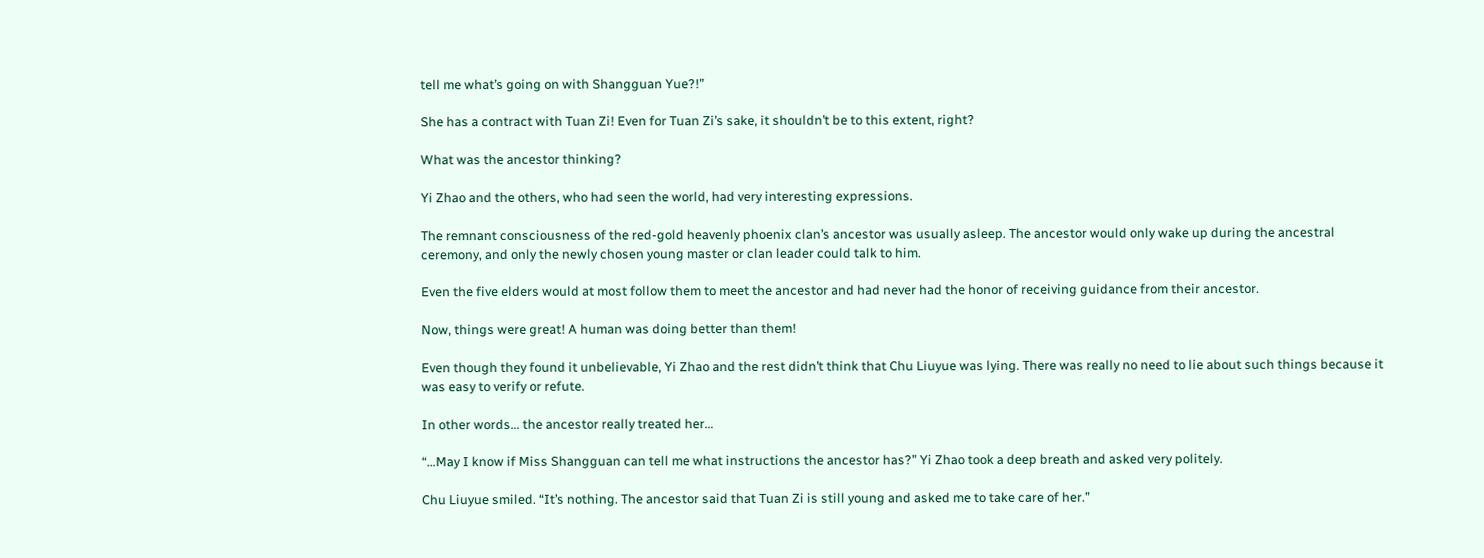tell me what’s going on with Shangguan Yue?!”

She has a contract with Tuan Zi! Even for Tuan Zi’s sake, it shouldn’t be to this extent, right?

What was the ancestor thinking?

Yi Zhao and the others, who had seen the world, had very interesting expressions.

The remnant consciousness of the red-gold heavenly phoenix clan’s ancestor was usually asleep. The ancestor would only wake up during the ancestral ceremony, and only the newly chosen young master or clan leader could talk to him.

Even the five elders would at most follow them to meet the ancestor and had never had the honor of receiving guidance from their ancestor.

Now, things were great! A human was doing better than them!

Even though they found it unbelievable, Yi Zhao and the rest didn’t think that Chu Liuyue was lying. There was really no need to lie about such things because it was easy to verify or refute.

In other words… the ancestor really treated her…

“…May I know if Miss Shangguan can tell me what instructions the ancestor has?” Yi Zhao took a deep breath and asked very politely.

Chu Liuyue smiled. “It’s nothing. The ancestor said that Tuan Zi is still young and asked me to take care of her.”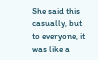She said this casually, but to everyone, it was like a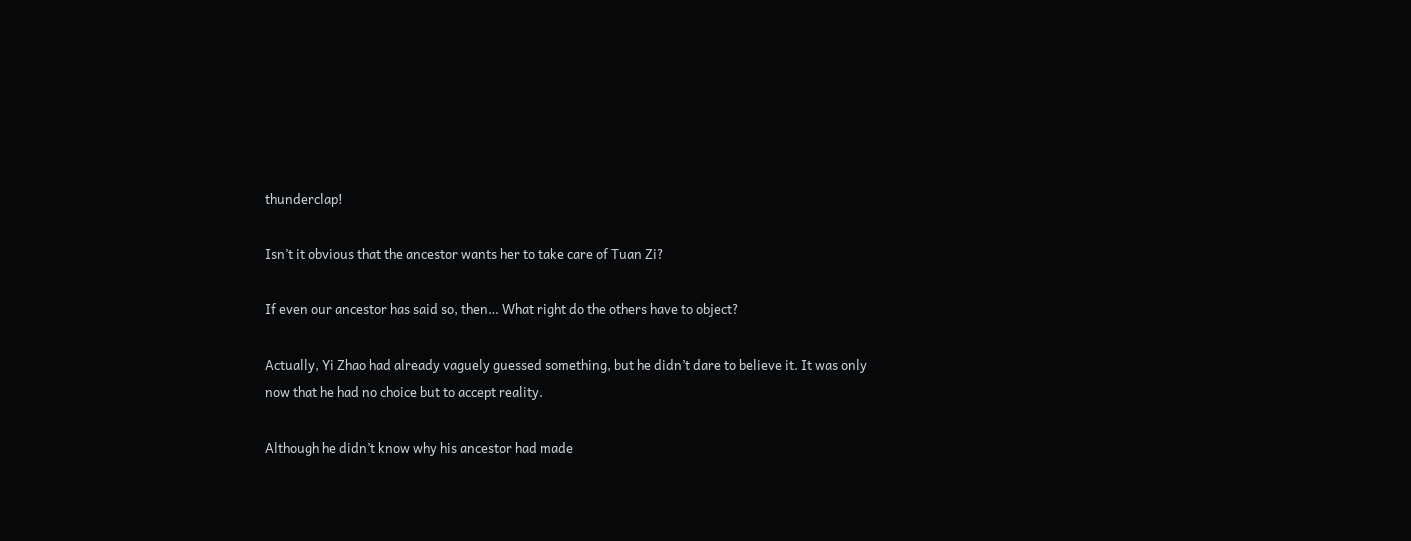thunderclap!

Isn’t it obvious that the ancestor wants her to take care of Tuan Zi?

If even our ancestor has said so, then… What right do the others have to object?

Actually, Yi Zhao had already vaguely guessed something, but he didn’t dare to believe it. It was only now that he had no choice but to accept reality.

Although he didn’t know why his ancestor had made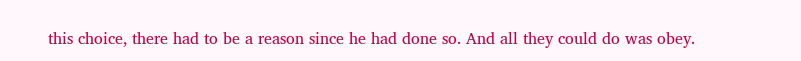this choice, there had to be a reason since he had done so. And all they could do was obey.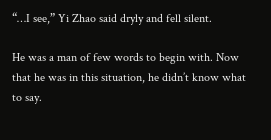“…I see,” Yi Zhao said dryly and fell silent.

He was a man of few words to begin with. Now that he was in this situation, he didn’t know what to say.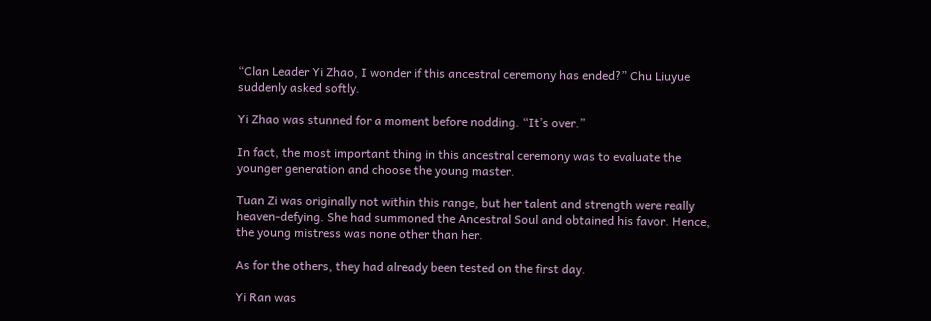“Clan Leader Yi Zhao, I wonder if this ancestral ceremony has ended?” Chu Liuyue suddenly asked softly.

Yi Zhao was stunned for a moment before nodding. “It’s over.”

In fact, the most important thing in this ancestral ceremony was to evaluate the younger generation and choose the young master.

Tuan Zi was originally not within this range, but her talent and strength were really heaven-defying. She had summoned the Ancestral Soul and obtained his favor. Hence, the young mistress was none other than her.

As for the others, they had already been tested on the first day.

Yi Ran was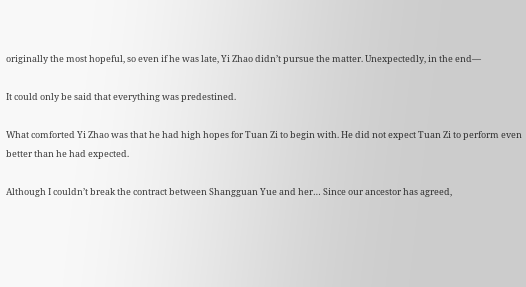originally the most hopeful, so even if he was late, Yi Zhao didn’t pursue the matter. Unexpectedly, in the end—

It could only be said that everything was predestined.

What comforted Yi Zhao was that he had high hopes for Tuan Zi to begin with. He did not expect Tuan Zi to perform even better than he had expected.

Although I couldn’t break the contract between Shangguan Yue and her… Since our ancestor has agreed,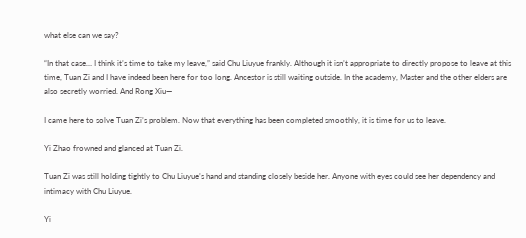what else can we say?

“In that case… I think it’s time to take my leave,” said Chu Liuyue frankly. Although it isn’t appropriate to directly propose to leave at this time, Tuan Zi and I have indeed been here for too long. Ancestor is still waiting outside. In the academy, Master and the other elders are also secretly worried. And Rong Xiu—

I came here to solve Tuan Zi’s problem. Now that everything has been completed smoothly, it is time for us to leave.

Yi Zhao frowned and glanced at Tuan Zi.

Tuan Zi was still holding tightly to Chu Liuyue’s hand and standing closely beside her. Anyone with eyes could see her dependency and intimacy with Chu Liuyue.

Yi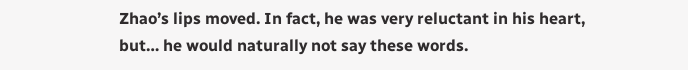Zhao’s lips moved. In fact, he was very reluctant in his heart, but… he would naturally not say these words.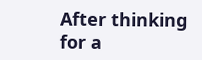After thinking for a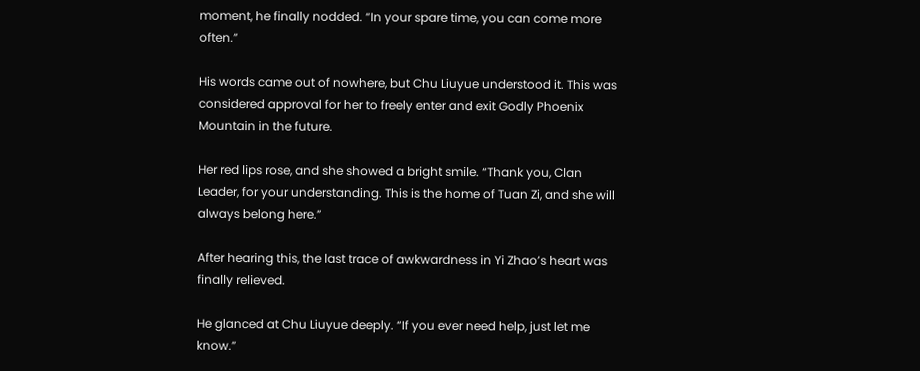moment, he finally nodded. “In your spare time, you can come more often.”

His words came out of nowhere, but Chu Liuyue understood it. This was considered approval for her to freely enter and exit Godly Phoenix Mountain in the future.

Her red lips rose, and she showed a bright smile. “Thank you, Clan Leader, for your understanding. This is the home of Tuan Zi, and she will always belong here.”

After hearing this, the last trace of awkwardness in Yi Zhao’s heart was finally relieved.

He glanced at Chu Liuyue deeply. “If you ever need help, just let me know.”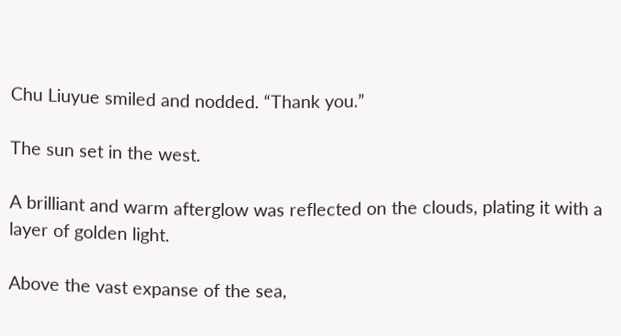Chu Liuyue smiled and nodded. “Thank you.”

The sun set in the west.

A brilliant and warm afterglow was reflected on the clouds, plating it with a layer of golden light.

Above the vast expanse of the sea,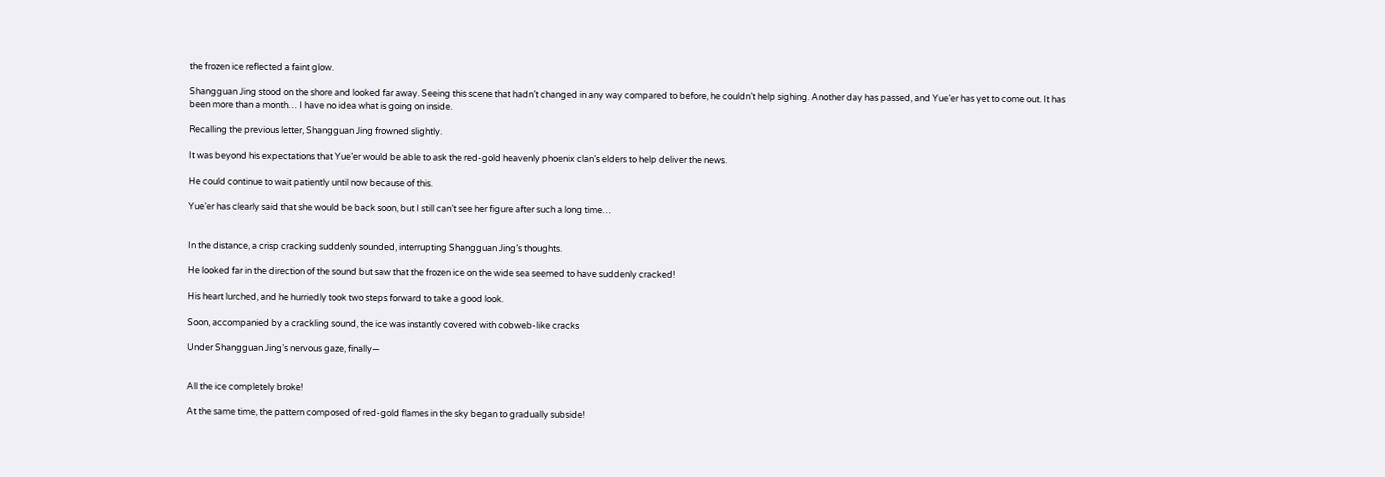the frozen ice reflected a faint glow.

Shangguan Jing stood on the shore and looked far away. Seeing this scene that hadn’t changed in any way compared to before, he couldn’t help sighing. Another day has passed, and Yue’er has yet to come out. It has been more than a month… I have no idea what is going on inside.

Recalling the previous letter, Shangguan Jing frowned slightly.

It was beyond his expectations that Yue’er would be able to ask the red-gold heavenly phoenix clan’s elders to help deliver the news.

He could continue to wait patiently until now because of this.

Yue’er has clearly said that she would be back soon, but I still can’t see her figure after such a long time…


In the distance, a crisp cracking suddenly sounded, interrupting Shangguan Jing’s thoughts.

He looked far in the direction of the sound but saw that the frozen ice on the wide sea seemed to have suddenly cracked!

His heart lurched, and he hurriedly took two steps forward to take a good look.

Soon, accompanied by a crackling sound, the ice was instantly covered with cobweb-like cracks

Under Shangguan Jing’s nervous gaze, finally—


All the ice completely broke!

At the same time, the pattern composed of red-gold flames in the sky began to gradually subside!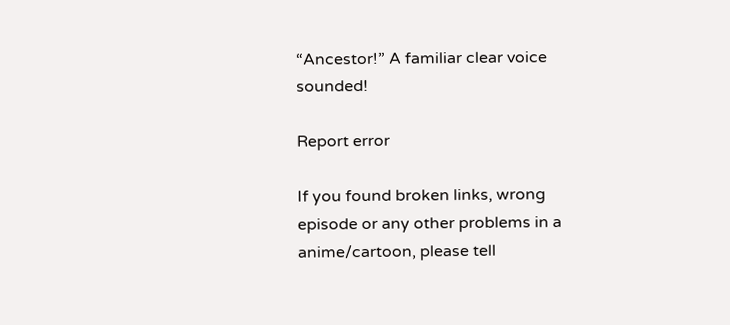“Ancestor!” A familiar clear voice sounded!

Report error

If you found broken links, wrong episode or any other problems in a anime/cartoon, please tell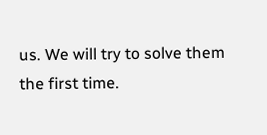us. We will try to solve them the first time.